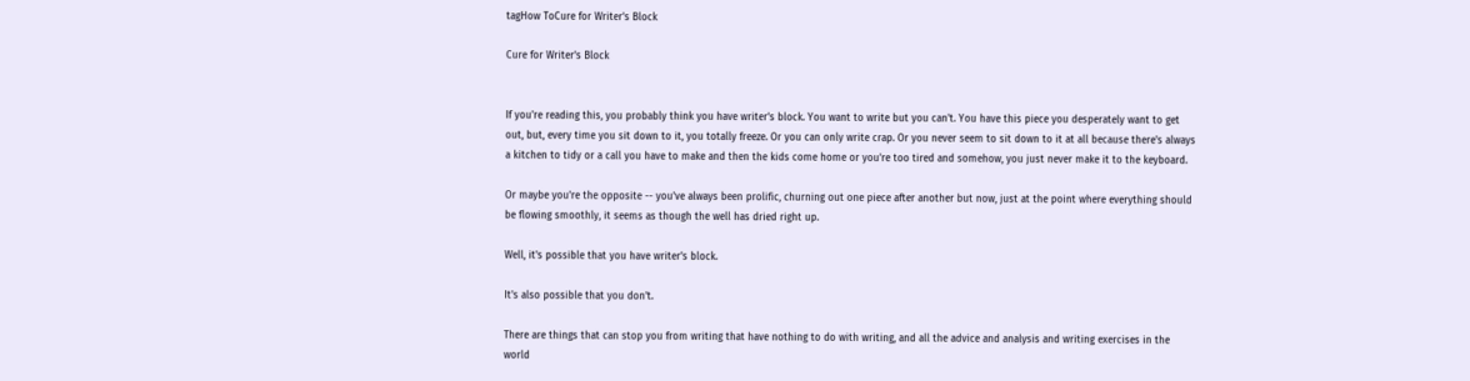tagHow ToCure for Writer's Block

Cure for Writer's Block


If you're reading this, you probably think you have writer's block. You want to write but you can't. You have this piece you desperately want to get out, but, every time you sit down to it, you totally freeze. Or you can only write crap. Or you never seem to sit down to it at all because there's always a kitchen to tidy or a call you have to make and then the kids come home or you're too tired and somehow, you just never make it to the keyboard.

Or maybe you're the opposite -- you've always been prolific, churning out one piece after another but now, just at the point where everything should be flowing smoothly, it seems as though the well has dried right up.

Well, it's possible that you have writer's block.

It's also possible that you don't.

There are things that can stop you from writing that have nothing to do with writing, and all the advice and analysis and writing exercises in the world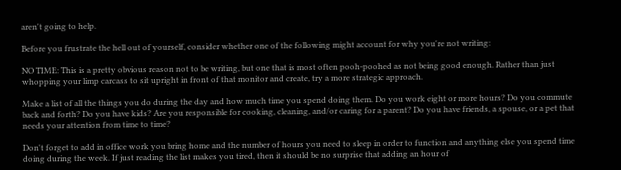aren't going to help.

Before you frustrate the hell out of yourself, consider whether one of the following might account for why you're not writing:

NO TIME: This is a pretty obvious reason not to be writing, but one that is most often pooh-poohed as not being good enough. Rather than just whopping your limp carcass to sit upright in front of that monitor and create, try a more strategic approach.

Make a list of all the things you do during the day and how much time you spend doing them. Do you work eight or more hours? Do you commute back and forth? Do you have kids? Are you responsible for cooking, cleaning, and/or caring for a parent? Do you have friends, a spouse, or a pet that needs your attention from time to time?

Don't forget to add in office work you bring home and the number of hours you need to sleep in order to function and anything else you spend time doing during the week. If just reading the list makes you tired, then it should be no surprise that adding an hour of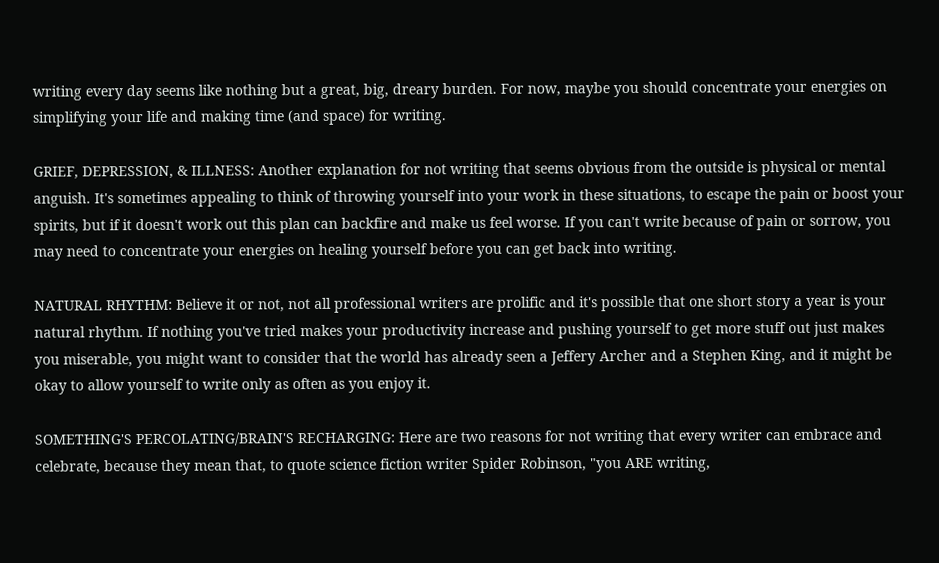writing every day seems like nothing but a great, big, dreary burden. For now, maybe you should concentrate your energies on simplifying your life and making time (and space) for writing.

GRIEF, DEPRESSION, & ILLNESS: Another explanation for not writing that seems obvious from the outside is physical or mental anguish. It's sometimes appealing to think of throwing yourself into your work in these situations, to escape the pain or boost your spirits, but if it doesn't work out this plan can backfire and make us feel worse. If you can't write because of pain or sorrow, you may need to concentrate your energies on healing yourself before you can get back into writing.

NATURAL RHYTHM: Believe it or not, not all professional writers are prolific and it's possible that one short story a year is your natural rhythm. If nothing you've tried makes your productivity increase and pushing yourself to get more stuff out just makes you miserable, you might want to consider that the world has already seen a Jeffery Archer and a Stephen King, and it might be okay to allow yourself to write only as often as you enjoy it.

SOMETHING'S PERCOLATING/BRAIN'S RECHARGING: Here are two reasons for not writing that every writer can embrace and celebrate, because they mean that, to quote science fiction writer Spider Robinson, "you ARE writing,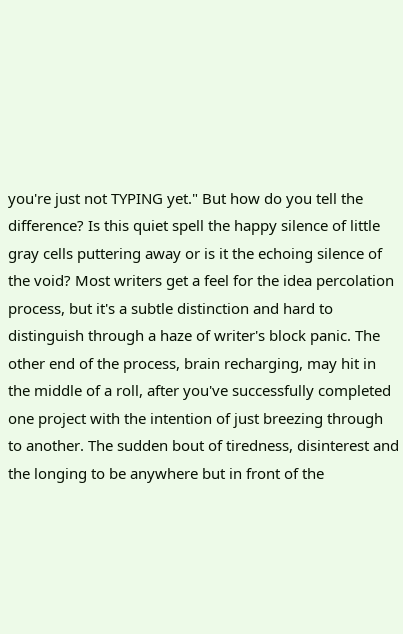you're just not TYPING yet." But how do you tell the difference? Is this quiet spell the happy silence of little gray cells puttering away or is it the echoing silence of the void? Most writers get a feel for the idea percolation process, but it's a subtle distinction and hard to distinguish through a haze of writer's block panic. The other end of the process, brain recharging, may hit in the middle of a roll, after you've successfully completed one project with the intention of just breezing through to another. The sudden bout of tiredness, disinterest and the longing to be anywhere but in front of the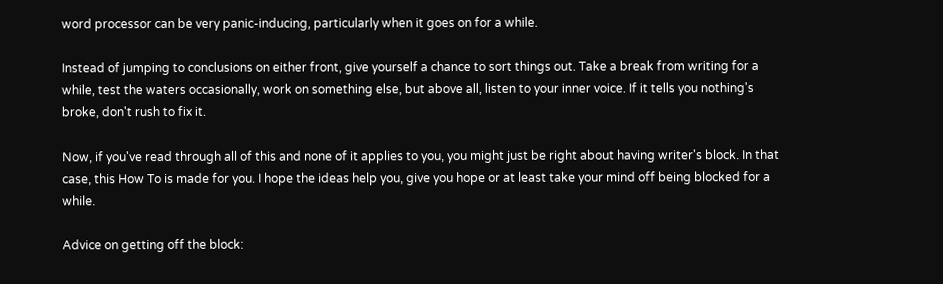word processor can be very panic-inducing, particularly when it goes on for a while.

Instead of jumping to conclusions on either front, give yourself a chance to sort things out. Take a break from writing for a while, test the waters occasionally, work on something else, but above all, listen to your inner voice. If it tells you nothing's broke, don't rush to fix it.

Now, if you've read through all of this and none of it applies to you, you might just be right about having writer's block. In that case, this How To is made for you. I hope the ideas help you, give you hope or at least take your mind off being blocked for a while.

Advice on getting off the block: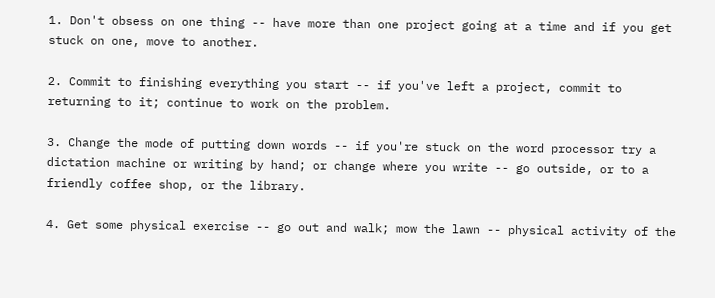1. Don't obsess on one thing -- have more than one project going at a time and if you get stuck on one, move to another.

2. Commit to finishing everything you start -- if you've left a project, commit to returning to it; continue to work on the problem.

3. Change the mode of putting down words -- if you're stuck on the word processor try a dictation machine or writing by hand; or change where you write -- go outside, or to a friendly coffee shop, or the library.

4. Get some physical exercise -- go out and walk; mow the lawn -- physical activity of the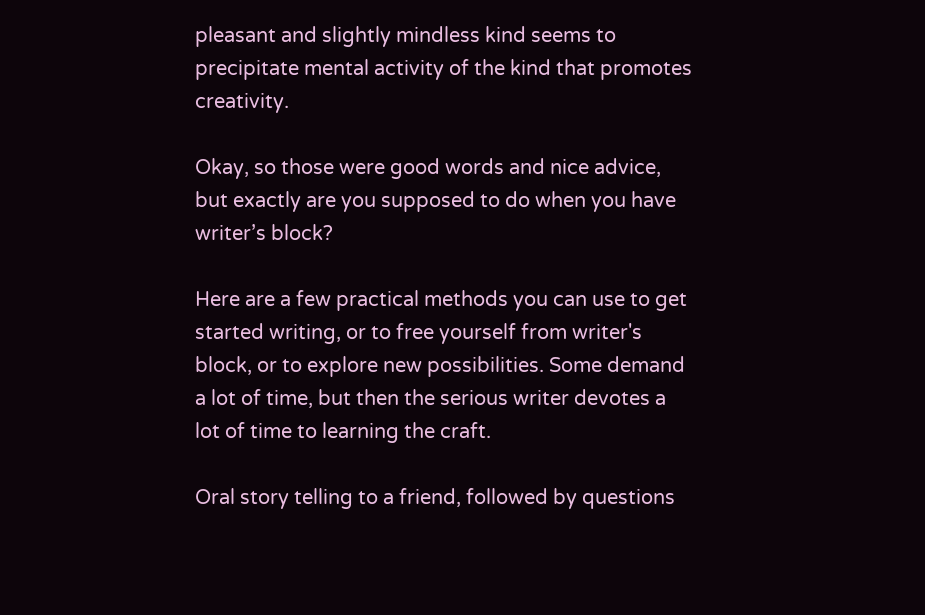pleasant and slightly mindless kind seems to precipitate mental activity of the kind that promotes creativity.

Okay, so those were good words and nice advice, but exactly are you supposed to do when you have writer’s block?

Here are a few practical methods you can use to get started writing, or to free yourself from writer's block, or to explore new possibilities. Some demand a lot of time, but then the serious writer devotes a lot of time to learning the craft.

Oral story telling to a friend, followed by questions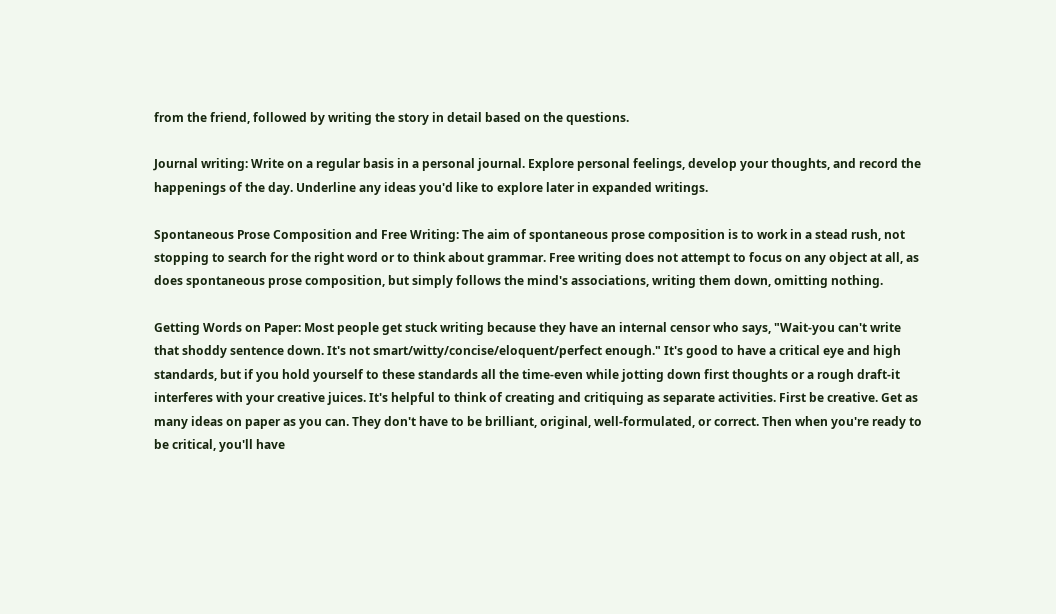from the friend, followed by writing the story in detail based on the questions.

Journal writing: Write on a regular basis in a personal journal. Explore personal feelings, develop your thoughts, and record the happenings of the day. Underline any ideas you'd like to explore later in expanded writings.

Spontaneous Prose Composition and Free Writing: The aim of spontaneous prose composition is to work in a stead rush, not stopping to search for the right word or to think about grammar. Free writing does not attempt to focus on any object at all, as does spontaneous prose composition, but simply follows the mind's associations, writing them down, omitting nothing.

Getting Words on Paper: Most people get stuck writing because they have an internal censor who says, "Wait-you can't write that shoddy sentence down. It's not smart/witty/concise/eloquent/perfect enough." It's good to have a critical eye and high standards, but if you hold yourself to these standards all the time-even while jotting down first thoughts or a rough draft-it interferes with your creative juices. It's helpful to think of creating and critiquing as separate activities. First be creative. Get as many ideas on paper as you can. They don't have to be brilliant, original, well-formulated, or correct. Then when you're ready to be critical, you'll have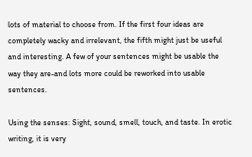lots of material to choose from. If the first four ideas are completely wacky and irrelevant, the fifth might just be useful and interesting. A few of your sentences might be usable the way they are-and lots more could be reworked into usable sentences.

Using the senses: Sight, sound, smell, touch, and taste. In erotic writing, it is very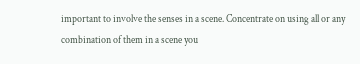important to involve the senses in a scene. Concentrate on using all or any combination of them in a scene you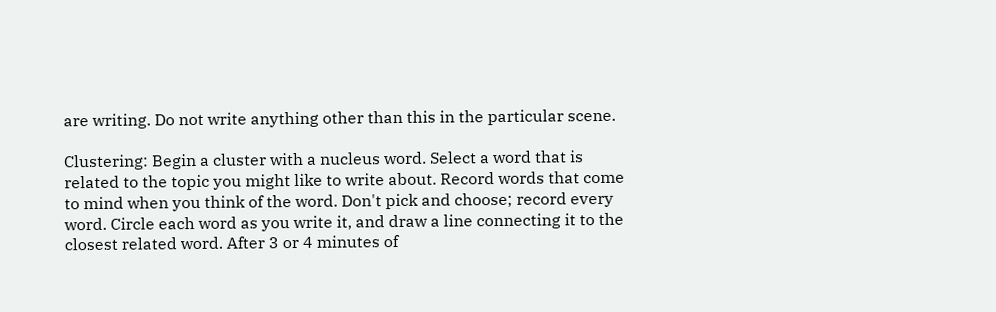are writing. Do not write anything other than this in the particular scene.

Clustering: Begin a cluster with a nucleus word. Select a word that is related to the topic you might like to write about. Record words that come to mind when you think of the word. Don't pick and choose; record every word. Circle each word as you write it, and draw a line connecting it to the closest related word. After 3 or 4 minutes of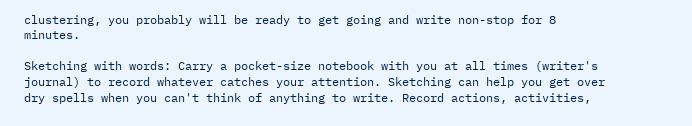clustering, you probably will be ready to get going and write non-stop for 8 minutes.

Sketching with words: Carry a pocket-size notebook with you at all times (writer's journal) to record whatever catches your attention. Sketching can help you get over dry spells when you can't think of anything to write. Record actions, activities,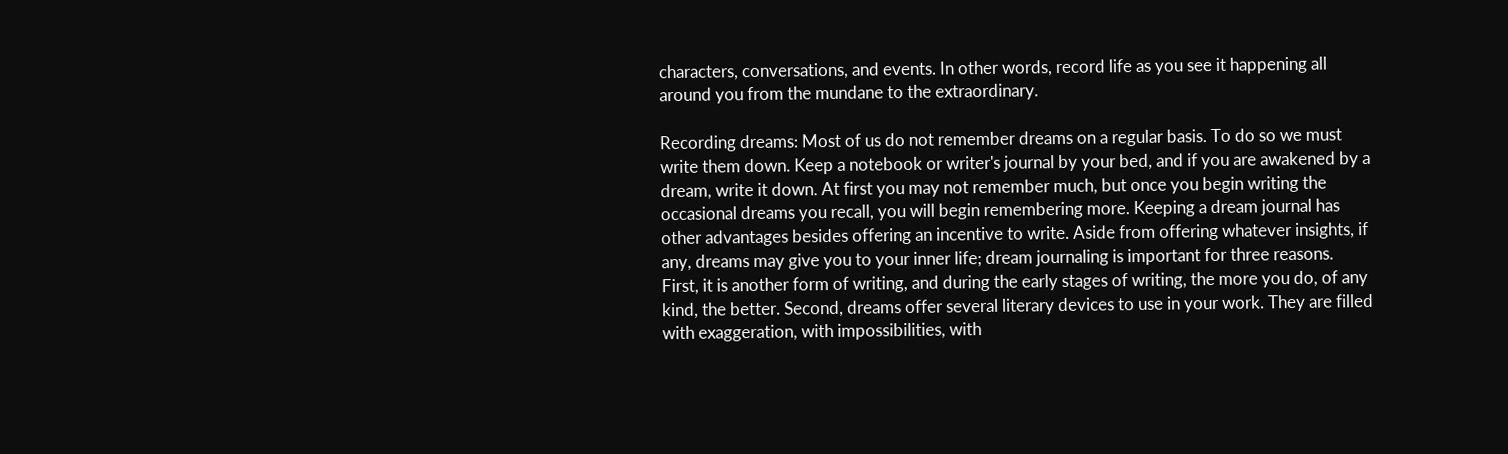characters, conversations, and events. In other words, record life as you see it happening all around you from the mundane to the extraordinary.

Recording dreams: Most of us do not remember dreams on a regular basis. To do so we must write them down. Keep a notebook or writer's journal by your bed, and if you are awakened by a dream, write it down. At first you may not remember much, but once you begin writing the occasional dreams you recall, you will begin remembering more. Keeping a dream journal has other advantages besides offering an incentive to write. Aside from offering whatever insights, if any, dreams may give you to your inner life; dream journaling is important for three reasons. First, it is another form of writing, and during the early stages of writing, the more you do, of any kind, the better. Second, dreams offer several literary devices to use in your work. They are filled with exaggeration, with impossibilities, with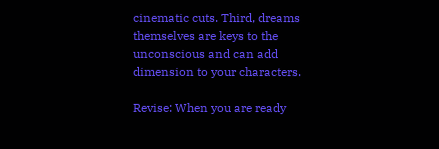cinematic cuts. Third, dreams themselves are keys to the unconscious and can add dimension to your characters.

Revise: When you are ready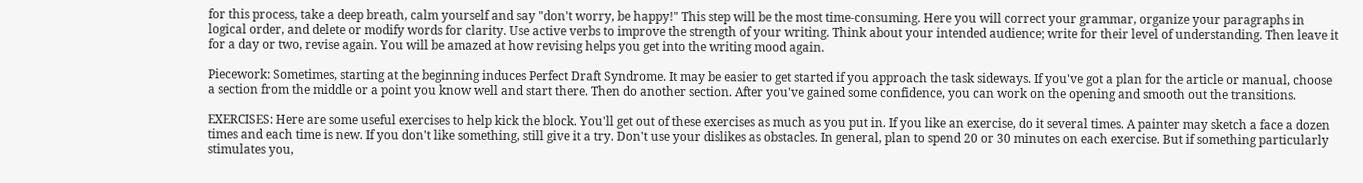for this process, take a deep breath, calm yourself and say "don't worry, be happy!" This step will be the most time-consuming. Here you will correct your grammar, organize your paragraphs in logical order, and delete or modify words for clarity. Use active verbs to improve the strength of your writing. Think about your intended audience; write for their level of understanding. Then leave it for a day or two, revise again. You will be amazed at how revising helps you get into the writing mood again.

Piecework: Sometimes, starting at the beginning induces Perfect Draft Syndrome. It may be easier to get started if you approach the task sideways. If you've got a plan for the article or manual, choose a section from the middle or a point you know well and start there. Then do another section. After you've gained some confidence, you can work on the opening and smooth out the transitions.

EXERCISES: Here are some useful exercises to help kick the block. You'll get out of these exercises as much as you put in. If you like an exercise, do it several times. A painter may sketch a face a dozen times and each time is new. If you don't like something, still give it a try. Don't use your dislikes as obstacles. In general, plan to spend 20 or 30 minutes on each exercise. But if something particularly stimulates you,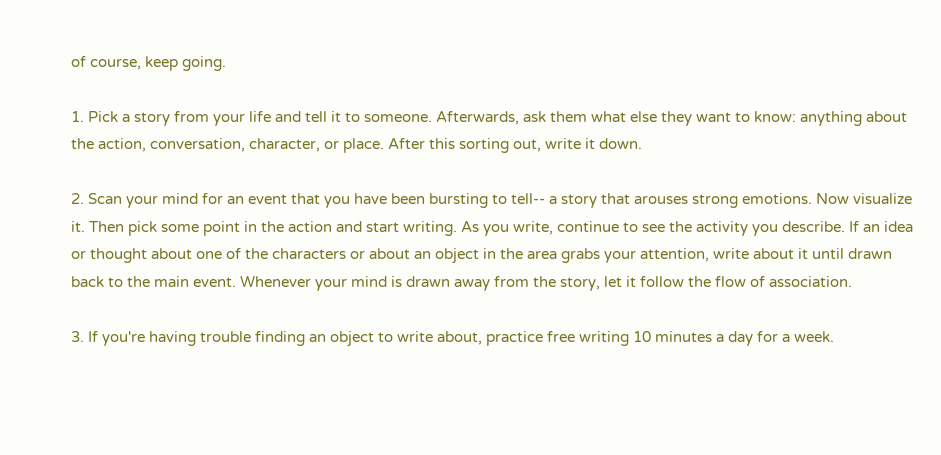of course, keep going.

1. Pick a story from your life and tell it to someone. Afterwards, ask them what else they want to know: anything about the action, conversation, character, or place. After this sorting out, write it down.

2. Scan your mind for an event that you have been bursting to tell-- a story that arouses strong emotions. Now visualize it. Then pick some point in the action and start writing. As you write, continue to see the activity you describe. If an idea or thought about one of the characters or about an object in the area grabs your attention, write about it until drawn back to the main event. Whenever your mind is drawn away from the story, let it follow the flow of association.

3. If you're having trouble finding an object to write about, practice free writing 10 minutes a day for a week.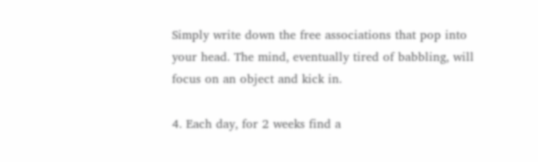Simply write down the free associations that pop into your head. The mind, eventually tired of babbling, will focus on an object and kick in.

4. Each day, for 2 weeks find a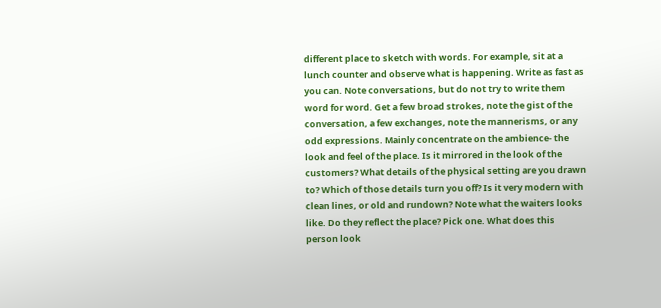different place to sketch with words. For example, sit at a lunch counter and observe what is happening. Write as fast as you can. Note conversations, but do not try to write them word for word. Get a few broad strokes, note the gist of the conversation, a few exchanges, note the mannerisms, or any odd expressions. Mainly concentrate on the ambience- the look and feel of the place. Is it mirrored in the look of the customers? What details of the physical setting are you drawn to? Which of those details turn you off? Is it very modern with clean lines, or old and rundown? Note what the waiters looks like. Do they reflect the place? Pick one. What does this person look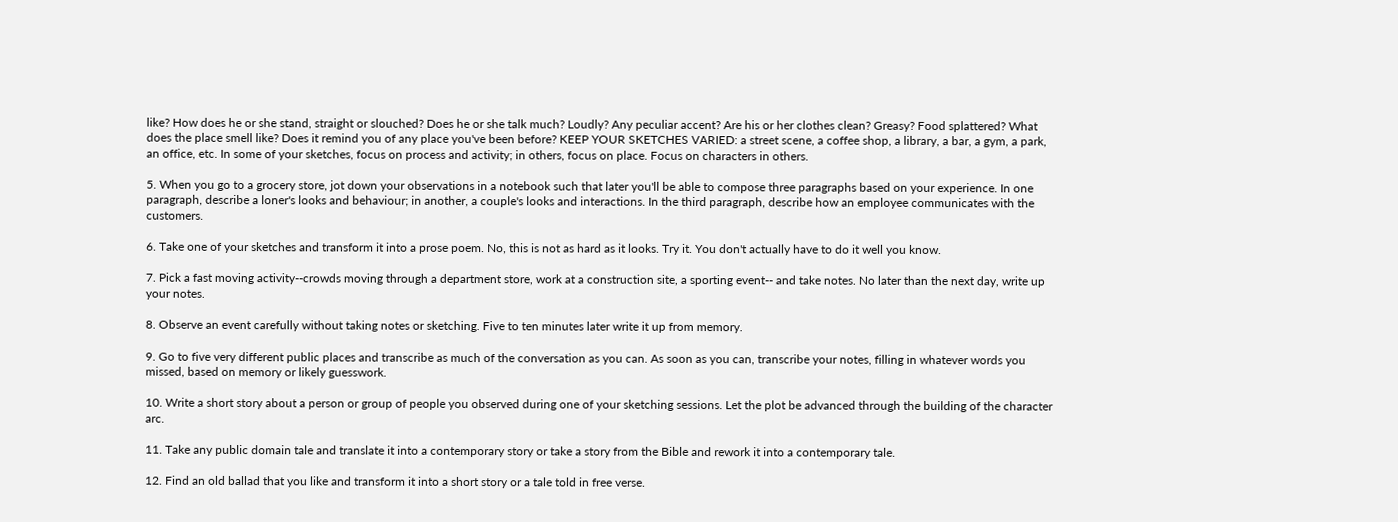like? How does he or she stand, straight or slouched? Does he or she talk much? Loudly? Any peculiar accent? Are his or her clothes clean? Greasy? Food splattered? What does the place smell like? Does it remind you of any place you've been before? KEEP YOUR SKETCHES VARIED: a street scene, a coffee shop, a library, a bar, a gym, a park, an office, etc. In some of your sketches, focus on process and activity; in others, focus on place. Focus on characters in others.

5. When you go to a grocery store, jot down your observations in a notebook such that later you'll be able to compose three paragraphs based on your experience. In one paragraph, describe a loner's looks and behaviour; in another, a couple's looks and interactions. In the third paragraph, describe how an employee communicates with the customers.

6. Take one of your sketches and transform it into a prose poem. No, this is not as hard as it looks. Try it. You don't actually have to do it well you know.

7. Pick a fast moving activity--crowds moving through a department store, work at a construction site, a sporting event-- and take notes. No later than the next day, write up your notes.

8. Observe an event carefully without taking notes or sketching. Five to ten minutes later write it up from memory.

9. Go to five very different public places and transcribe as much of the conversation as you can. As soon as you can, transcribe your notes, filling in whatever words you missed, based on memory or likely guesswork.

10. Write a short story about a person or group of people you observed during one of your sketching sessions. Let the plot be advanced through the building of the character arc.

11. Take any public domain tale and translate it into a contemporary story or take a story from the Bible and rework it into a contemporary tale.

12. Find an old ballad that you like and transform it into a short story or a tale told in free verse.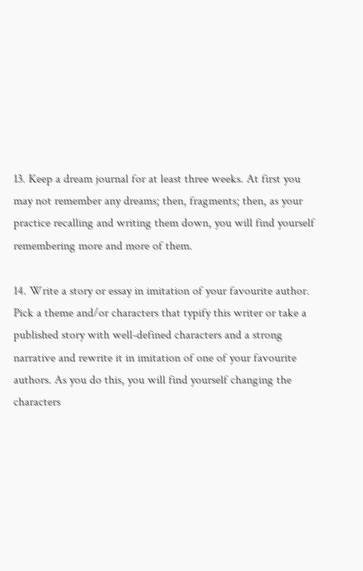13. Keep a dream journal for at least three weeks. At first you may not remember any dreams; then, fragments; then, as your practice recalling and writing them down, you will find yourself remembering more and more of them.

14. Write a story or essay in imitation of your favourite author. Pick a theme and/or characters that typify this writer or take a published story with well-defined characters and a strong narrative and rewrite it in imitation of one of your favourite authors. As you do this, you will find yourself changing the characters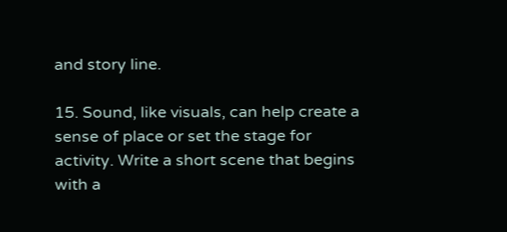and story line.

15. Sound, like visuals, can help create a sense of place or set the stage for activity. Write a short scene that begins with a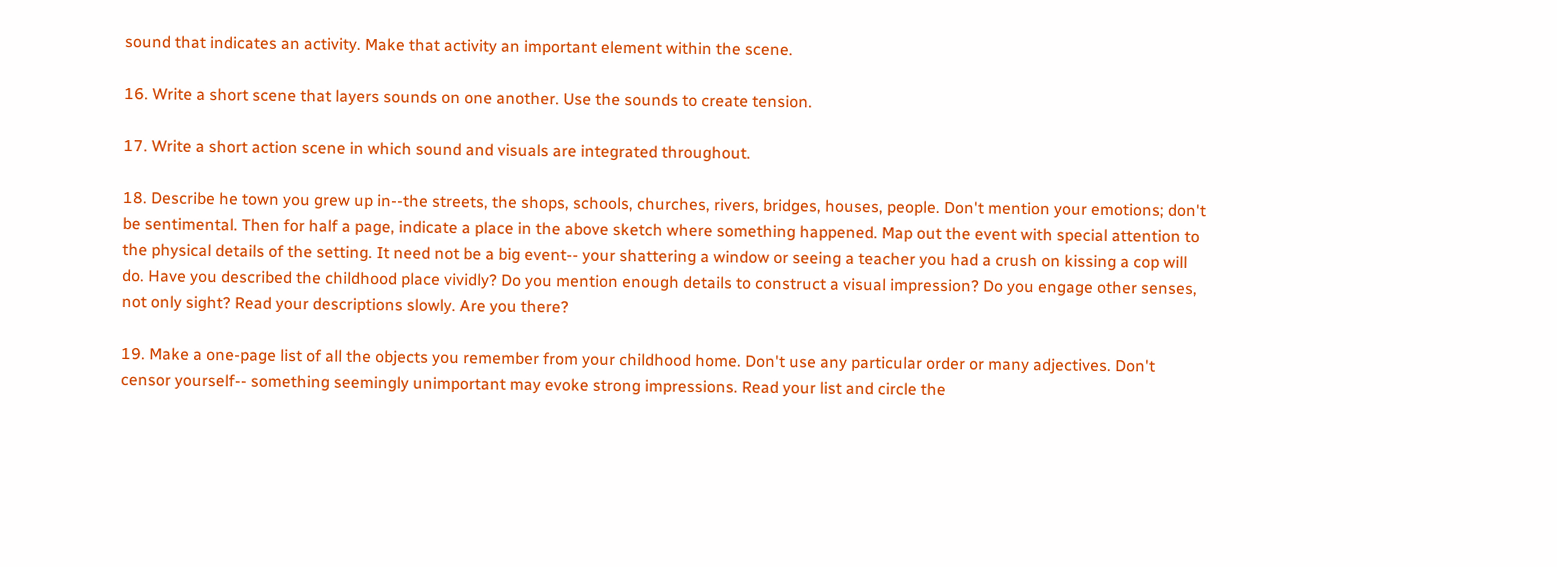sound that indicates an activity. Make that activity an important element within the scene.

16. Write a short scene that layers sounds on one another. Use the sounds to create tension.

17. Write a short action scene in which sound and visuals are integrated throughout.

18. Describe he town you grew up in--the streets, the shops, schools, churches, rivers, bridges, houses, people. Don't mention your emotions; don't be sentimental. Then for half a page, indicate a place in the above sketch where something happened. Map out the event with special attention to the physical details of the setting. It need not be a big event-- your shattering a window or seeing a teacher you had a crush on kissing a cop will do. Have you described the childhood place vividly? Do you mention enough details to construct a visual impression? Do you engage other senses, not only sight? Read your descriptions slowly. Are you there?

19. Make a one-page list of all the objects you remember from your childhood home. Don't use any particular order or many adjectives. Don't censor yourself-- something seemingly unimportant may evoke strong impressions. Read your list and circle the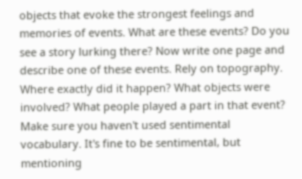objects that evoke the strongest feelings and memories of events. What are these events? Do you see a story lurking there? Now write one page and describe one of these events. Rely on topography. Where exactly did it happen? What objects were involved? What people played a part in that event? Make sure you haven't used sentimental vocabulary. It's fine to be sentimental, but mentioning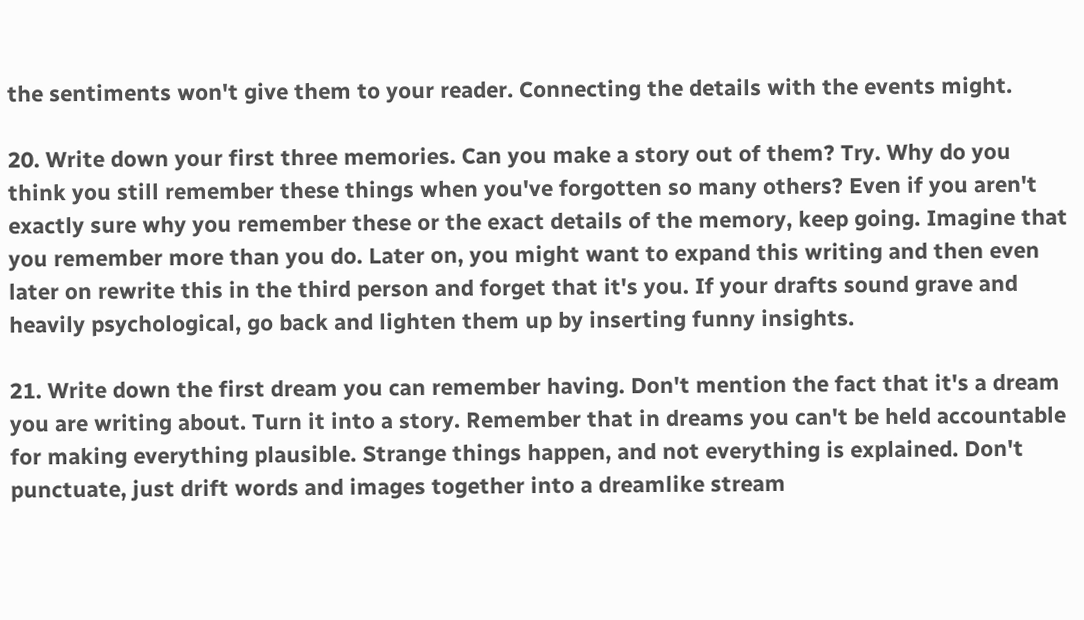the sentiments won't give them to your reader. Connecting the details with the events might.

20. Write down your first three memories. Can you make a story out of them? Try. Why do you think you still remember these things when you've forgotten so many others? Even if you aren't exactly sure why you remember these or the exact details of the memory, keep going. Imagine that you remember more than you do. Later on, you might want to expand this writing and then even later on rewrite this in the third person and forget that it's you. If your drafts sound grave and heavily psychological, go back and lighten them up by inserting funny insights.

21. Write down the first dream you can remember having. Don't mention the fact that it's a dream you are writing about. Turn it into a story. Remember that in dreams you can't be held accountable for making everything plausible. Strange things happen, and not everything is explained. Don't punctuate, just drift words and images together into a dreamlike stream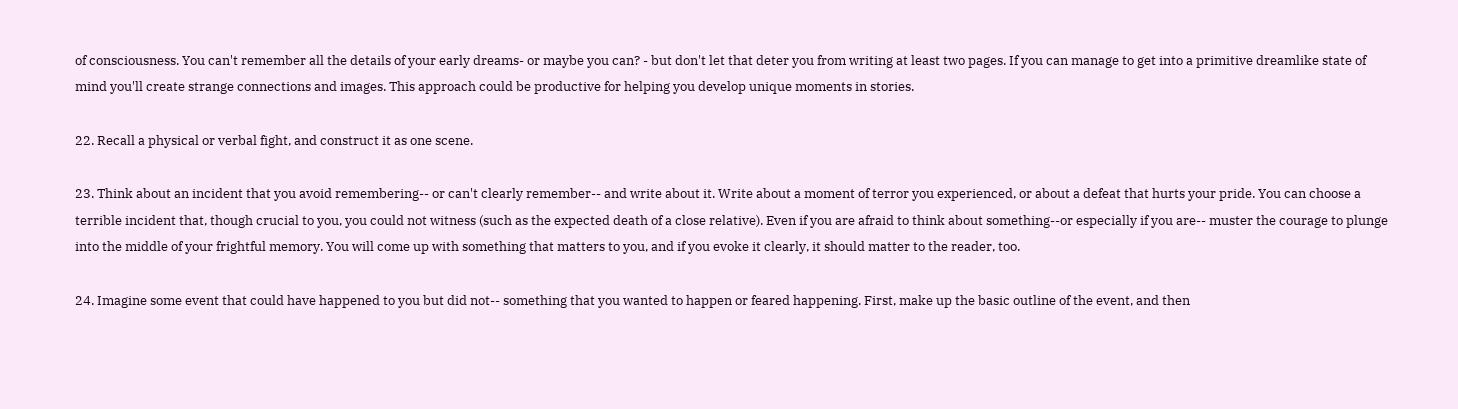of consciousness. You can't remember all the details of your early dreams- or maybe you can? - but don't let that deter you from writing at least two pages. If you can manage to get into a primitive dreamlike state of mind you'll create strange connections and images. This approach could be productive for helping you develop unique moments in stories.

22. Recall a physical or verbal fight, and construct it as one scene.

23. Think about an incident that you avoid remembering-- or can't clearly remember-- and write about it. Write about a moment of terror you experienced, or about a defeat that hurts your pride. You can choose a terrible incident that, though crucial to you, you could not witness (such as the expected death of a close relative). Even if you are afraid to think about something--or especially if you are-- muster the courage to plunge into the middle of your frightful memory. You will come up with something that matters to you, and if you evoke it clearly, it should matter to the reader, too.

24. Imagine some event that could have happened to you but did not-- something that you wanted to happen or feared happening. First, make up the basic outline of the event, and then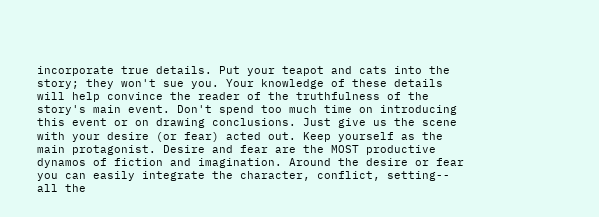incorporate true details. Put your teapot and cats into the story; they won't sue you. Your knowledge of these details will help convince the reader of the truthfulness of the story's main event. Don't spend too much time on introducing this event or on drawing conclusions. Just give us the scene with your desire (or fear) acted out. Keep yourself as the main protagonist. Desire and fear are the MOST productive dynamos of fiction and imagination. Around the desire or fear you can easily integrate the character, conflict, setting-- all the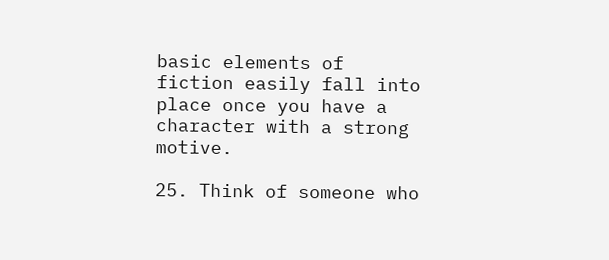basic elements of fiction easily fall into place once you have a character with a strong motive.

25. Think of someone who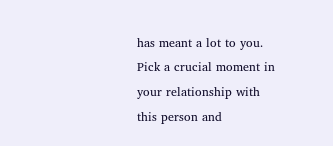has meant a lot to you. Pick a crucial moment in your relationship with this person and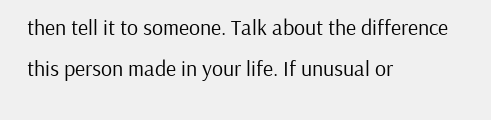then tell it to someone. Talk about the difference this person made in your life. If unusual or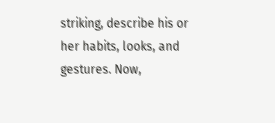striking, describe his or her habits, looks, and gestures. Now,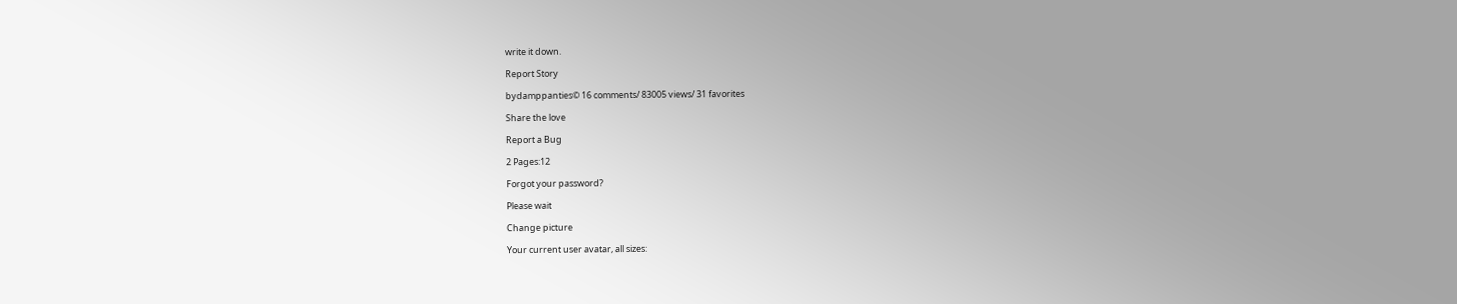write it down.

Report Story

bydamppanties© 16 comments/ 83005 views/ 31 favorites

Share the love

Report a Bug

2 Pages:12

Forgot your password?

Please wait

Change picture

Your current user avatar, all sizes: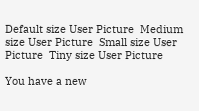Default size User Picture  Medium size User Picture  Small size User Picture  Tiny size User Picture

You have a new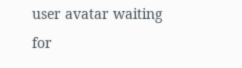user avatar waiting for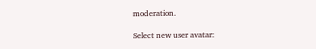moderation.

Select new user avatar: